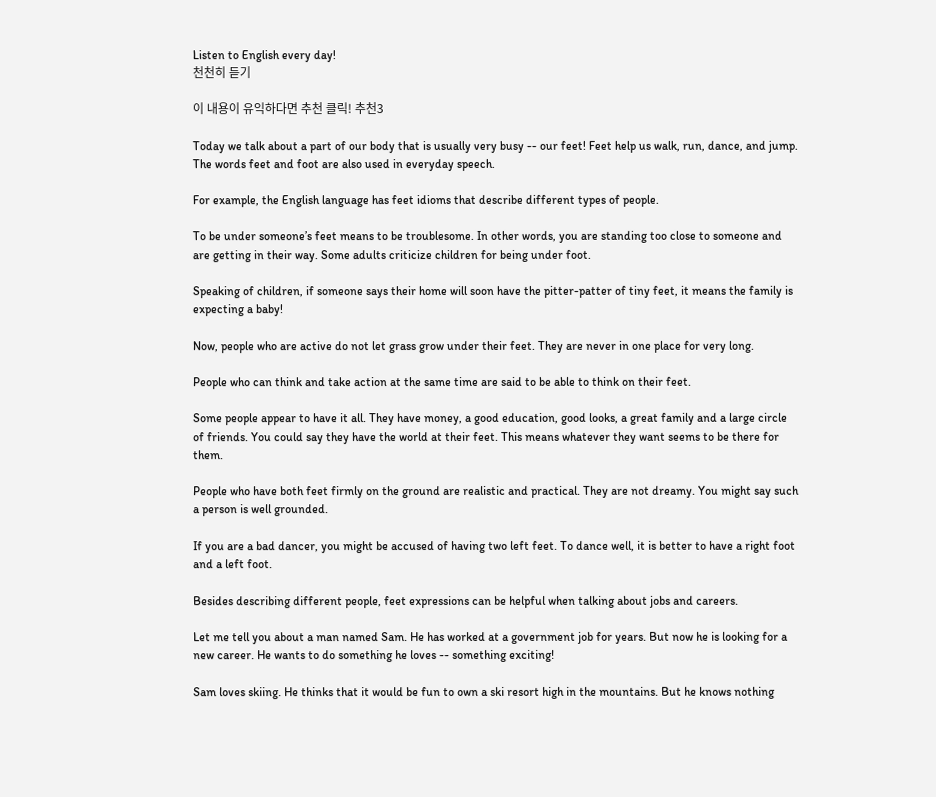Listen to English every day!
천천히 듣기

이 내용이 유익하다면 추천 클릭! 추천3

Today we talk about a part of our body that is usually very busy -- our feet! Feet help us walk, run, dance, and jump. The words feet and foot are also used in everyday speech.

For example, the English language has feet idioms that describe different types of people.

To be under someone’s feet means to be troublesome. In other words, you are standing too close to someone and are getting in their way. Some adults criticize children for being under foot.

Speaking of children, if someone says their home will soon have the pitter-patter of tiny feet, it means the family is expecting a baby!

Now, people who are active do not let grass grow under their feet. They are never in one place for very long.

People who can think and take action at the same time are said to be able to think on their feet.

Some people appear to have it all. They have money, a good education, good looks, a great family and a large circle of friends. You could say they have the world at their feet. This means whatever they want seems to be there for them.

People who have both feet firmly on the ground are realistic and practical. They are not dreamy. You might say such a person is well grounded.

If you are a bad dancer, you might be accused of having two left feet. To dance well, it is better to have a right foot and a left foot.

Besides describing different people, feet expressions can be helpful when talking about jobs and careers.

Let me tell you about a man named Sam. He has worked at a government job for years. But now he is looking for a new career. He wants to do something he loves -- something exciting!

Sam loves skiing. He thinks that it would be fun to own a ski resort high in the mountains. But he knows nothing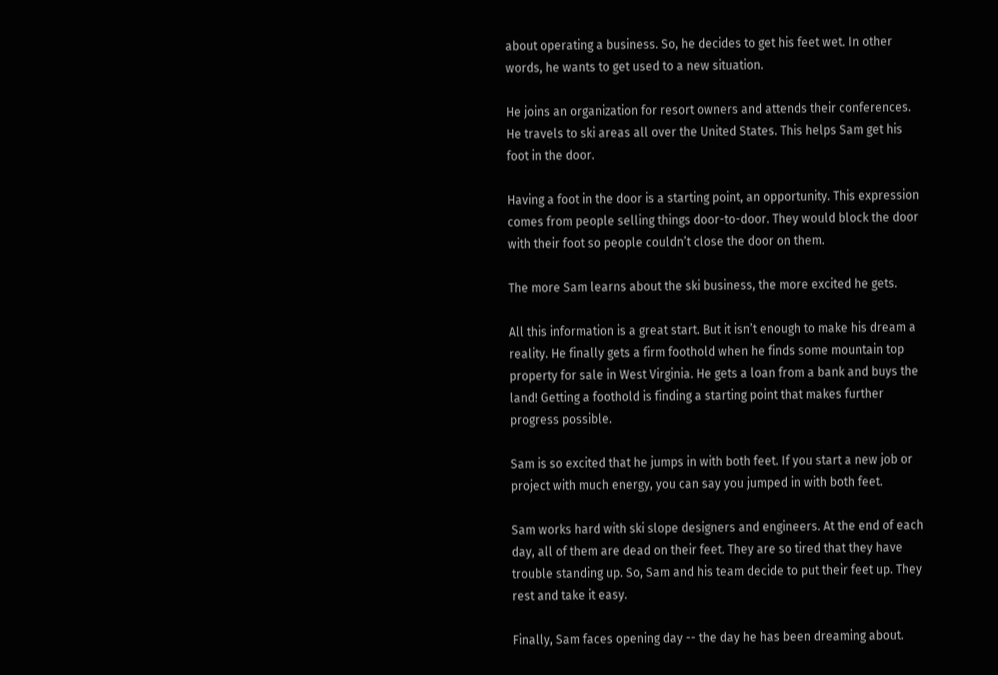about operating a business. So, he decides to get his feet wet. In other words, he wants to get used to a new situation.

He joins an organization for resort owners and attends their conferences. He travels to ski areas all over the United States. This helps Sam get his foot in the door.

Having a foot in the door is a starting point, an opportunity. This expression comes from people selling things door-to-door. They would block the door with their foot so people couldn’t close the door on them.

The more Sam learns about the ski business, the more excited he gets.

All this information is a great start. But it isn’t enough to make his dream a reality. He finally gets a firm foothold when he finds some mountain top property for sale in West Virginia. He gets a loan from a bank and buys the land! Getting a foothold is finding a starting point that makes further progress possible.

Sam is so excited that he jumps in with both feet. If you start a new job or project with much energy, you can say you jumped in with both feet.

Sam works hard with ski slope designers and engineers. At the end of each day, all of them are dead on their feet. They are so tired that they have trouble standing up. So, Sam and his team decide to put their feet up. They rest and take it easy.

Finally, Sam faces opening day -- the day he has been dreaming about.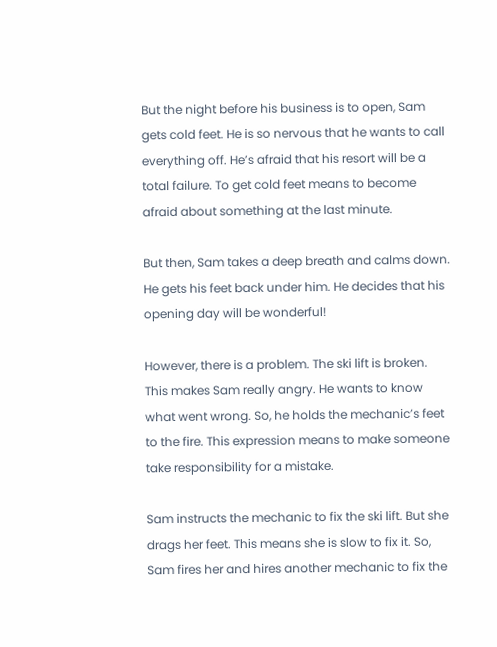But the night before his business is to open, Sam gets cold feet. He is so nervous that he wants to call everything off. He’s afraid that his resort will be a total failure. To get cold feet means to become afraid about something at the last minute.

But then, Sam takes a deep breath and calms down. He gets his feet back under him. He decides that his opening day will be wonderful!

However, there is a problem. The ski lift is broken. This makes Sam really angry. He wants to know what went wrong. So, he holds the mechanic’s feet to the fire. This expression means to make someone take responsibility for a mistake.

Sam instructs the mechanic to fix the ski lift. But she drags her feet. This means she is slow to fix it. So, Sam fires her and hires another mechanic to fix the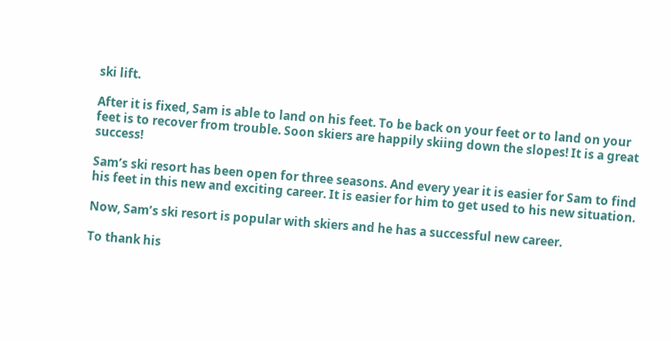ski lift.

After it is fixed, Sam is able to land on his feet. To be back on your feet or to land on your feet is to recover from trouble. Soon skiers are happily skiing down the slopes! It is a great success!

Sam’s ski resort has been open for three seasons. And every year it is easier for Sam to find his feet in this new and exciting career. It is easier for him to get used to his new situation.

Now, Sam’s ski resort is popular with skiers and he has a successful new career.

To thank his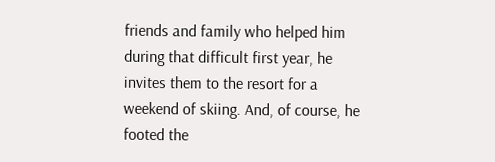friends and family who helped him during that difficult first year, he invites them to the resort for a weekend of skiing. And, of course, he footed the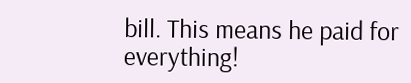bill. This means he paid for everything!